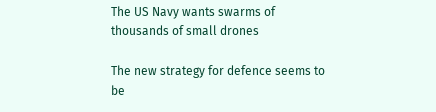The US Navy wants swarms of thousands of small drones

The new strategy for defence seems to be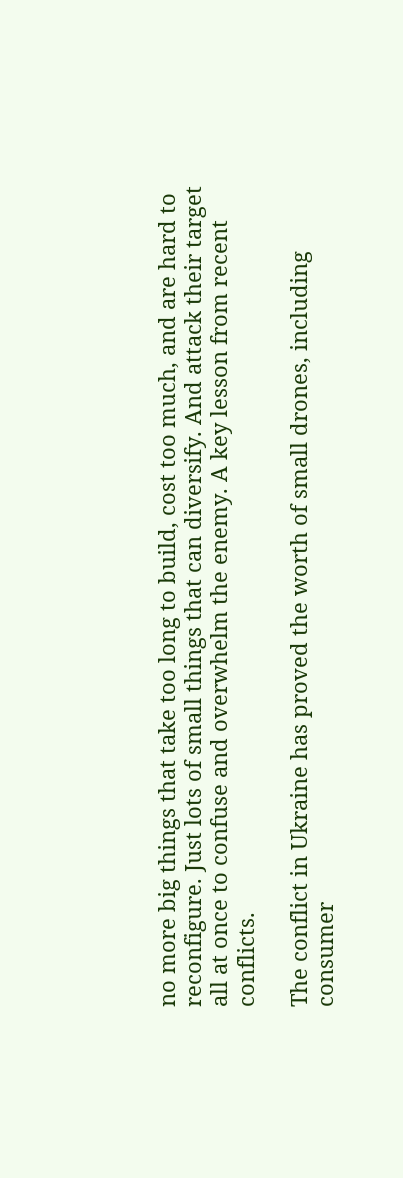no more big things that take too long to build, cost too much, and are hard to reconfigure. Just lots of small things that can diversify. And attack their target all at once to confuse and overwhelm the enemy. A key lesson from recent conflicts.

The conflict in Ukraine has proved the worth of small drones, including consumer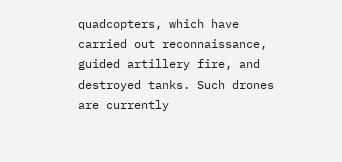quadcopters, which have carried out reconnaissance, guided artillery fire, and destroyed tanks. Such drones are currently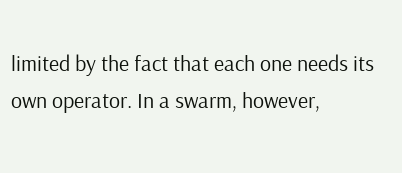limited by the fact that each one needs its own operator. In a swarm, however,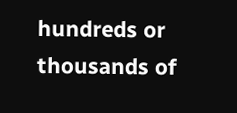hundreds or thousands of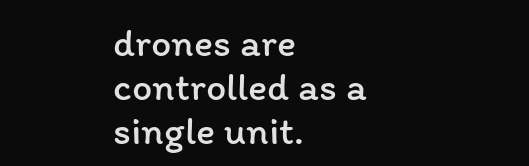drones are controlled as a single unit.